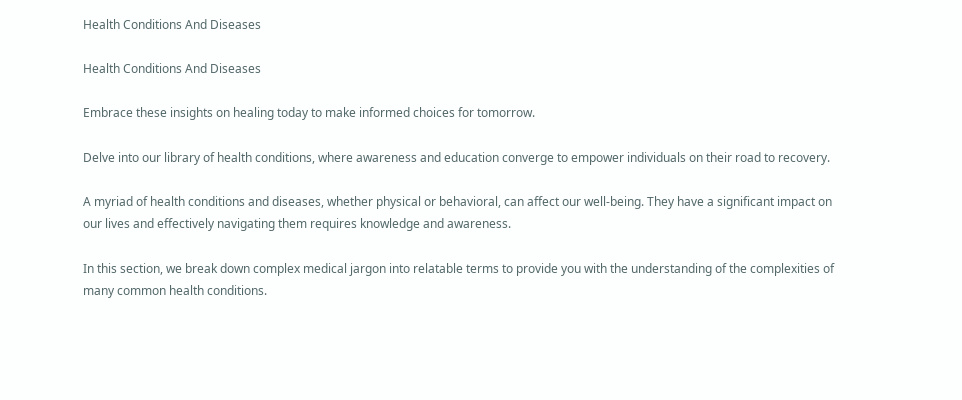Health Conditions And Diseases

Health Conditions And Diseases

Embrace these insights on healing today to make informed choices for tomorrow.

Delve into our library of health conditions, where awareness and education converge to empower individuals on their road to recovery.

A myriad of health conditions and diseases, whether physical or behavioral, can affect our well-being. They have a significant impact on our lives and effectively navigating them requires knowledge and awareness.

In this section, we break down complex medical jargon into relatable terms to provide you with the understanding of the complexities of many common health conditions.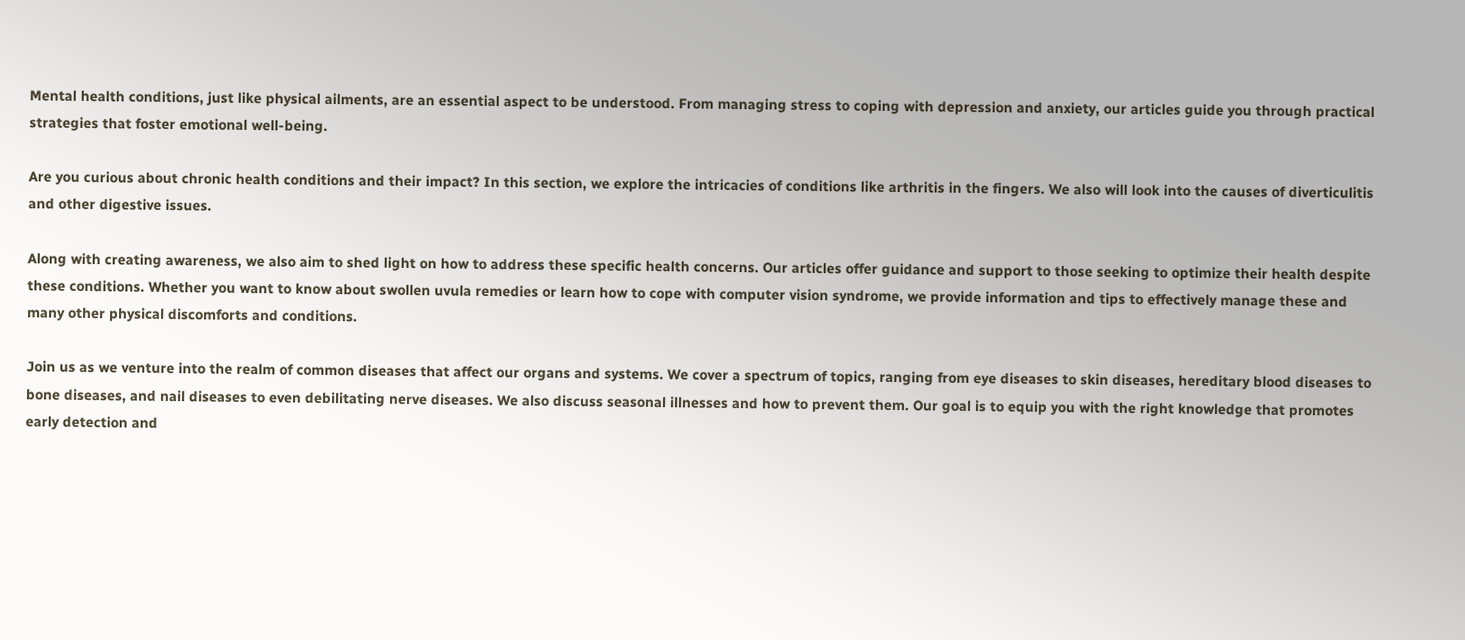Mental health conditions, just like physical ailments, are an essential aspect to be understood. From managing stress to coping with depression and anxiety, our articles guide you through practical strategies that foster emotional well-being.

Are you curious about chronic health conditions and their impact? In this section, we explore the intricacies of conditions like arthritis in the fingers. We also will look into the causes of diverticulitis and other digestive issues.

Along with creating awareness, we also aim to shed light on how to address these specific health concerns. Our articles offer guidance and support to those seeking to optimize their health despite these conditions. Whether you want to know about swollen uvula remedies or learn how to cope with computer vision syndrome, we provide information and tips to effectively manage these and many other physical discomforts and conditions.

Join us as we venture into the realm of common diseases that affect our organs and systems. We cover a spectrum of topics, ranging from eye diseases to skin diseases, hereditary blood diseases to bone diseases, and nail diseases to even debilitating nerve diseases. We also discuss seasonal illnesses and how to prevent them. Our goal is to equip you with the right knowledge that promotes early detection and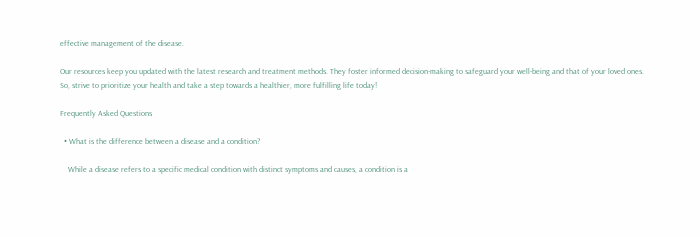effective management of the disease.

Our resources keep you updated with the latest research and treatment methods. They foster informed decision-making to safeguard your well-being and that of your loved ones. So, strive to prioritize your health and take a step towards a healthier, more fulfilling life today!

Frequently Asked Questions

  • What is the difference between a disease and a condition?

    While a disease refers to a specific medical condition with distinct symptoms and causes, a condition is a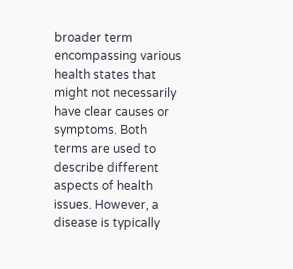broader term encompassing various health states that might not necessarily have clear causes or symptoms. Both terms are used to describe different aspects of health issues. However, a disease is typically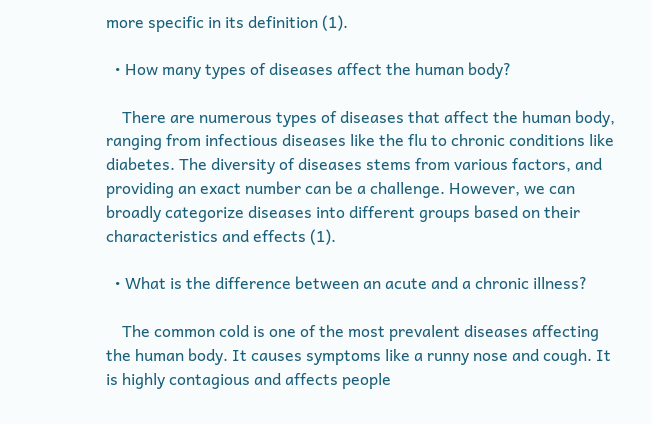more specific in its definition (1).

  • How many types of diseases affect the human body?

    There are numerous types of diseases that affect the human body, ranging from infectious diseases like the flu to chronic conditions like diabetes. The diversity of diseases stems from various factors, and providing an exact number can be a challenge. However, we can broadly categorize diseases into different groups based on their characteristics and effects (1).

  • What is the difference between an acute and a chronic illness?

    The common cold is one of the most prevalent diseases affecting the human body. It causes symptoms like a runny nose and cough. It is highly contagious and affects people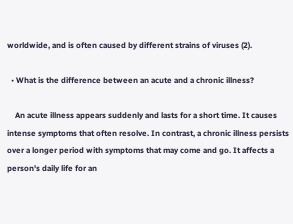worldwide, and is often caused by different strains of viruses (2).

  • What is the difference between an acute and a chronic illness?

    An acute illness appears suddenly and lasts for a short time. It causes intense symptoms that often resolve. In contrast, a chronic illness persists over a longer period with symptoms that may come and go. It affects a person's daily life for an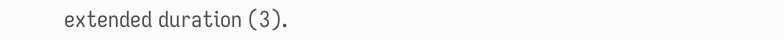extended duration (3).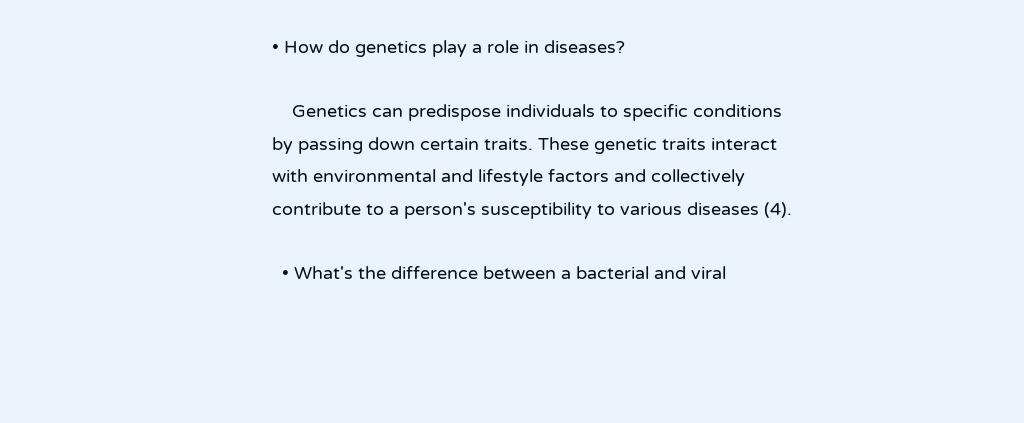• How do genetics play a role in diseases?

    Genetics can predispose individuals to specific conditions by passing down certain traits. These genetic traits interact with environmental and lifestyle factors and collectively contribute to a person's susceptibility to various diseases (4).

  • What's the difference between a bacterial and viral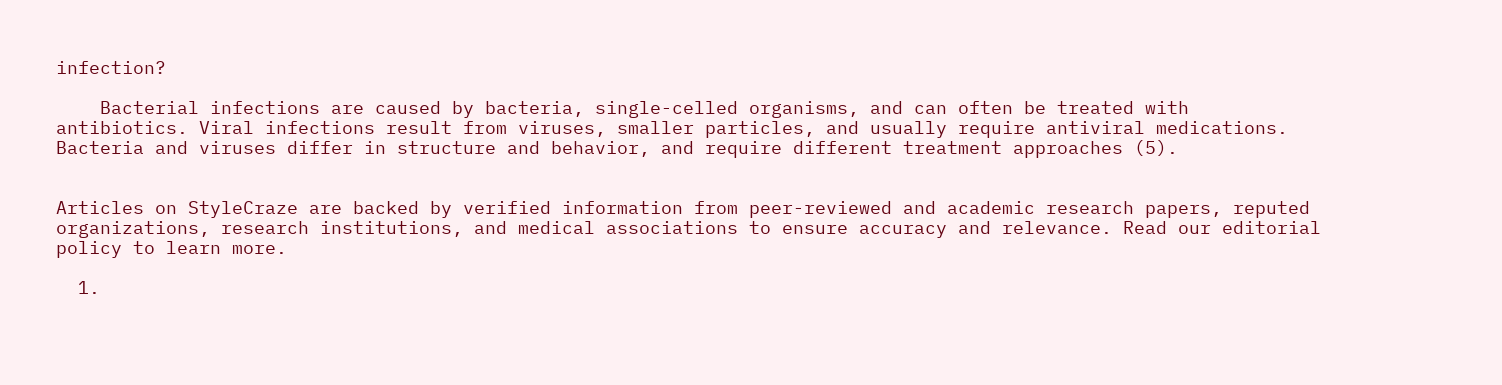infection?

    Bacterial infections are caused by bacteria, single-celled organisms, and can often be treated with antibiotics. Viral infections result from viruses, smaller particles, and usually require antiviral medications. Bacteria and viruses differ in structure and behavior, and require different treatment approaches (5).


Articles on StyleCraze are backed by verified information from peer-reviewed and academic research papers, reputed organizations, research institutions, and medical associations to ensure accuracy and relevance. Read our editorial policy to learn more.

  1.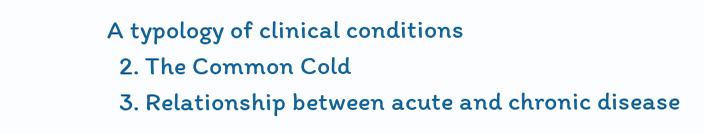A typology of clinical conditions
  2. The Common Cold
  3. Relationship between acute and chronic disease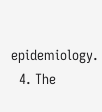epidemiology.
  4. The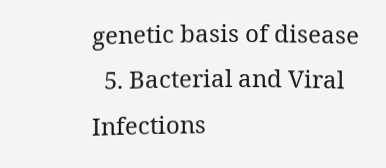genetic basis of disease
  5. Bacterial and Viral Infections